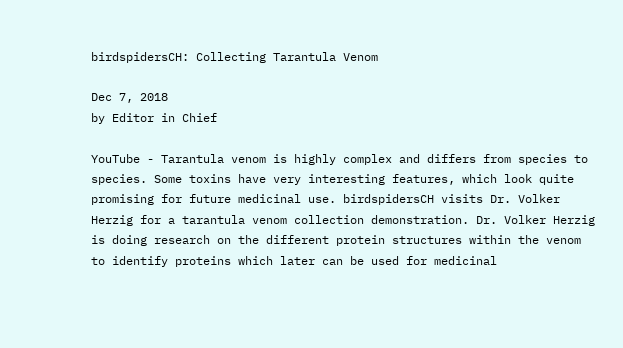birdspidersCH: Collecting Tarantula Venom

Dec 7, 2018
by Editor in Chief

YouTube - Tarantula venom is highly complex and differs from species to species. Some toxins have very interesting features, which look quite promising for future medicinal use. birdspidersCH visits Dr. Volker Herzig for a tarantula venom collection demonstration. Dr. Volker Herzig is doing research on the different protein structures within the venom to identify proteins which later can be used for medicinal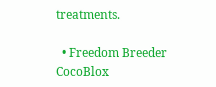treatments.

  • Freedom Breeder CocoBlox